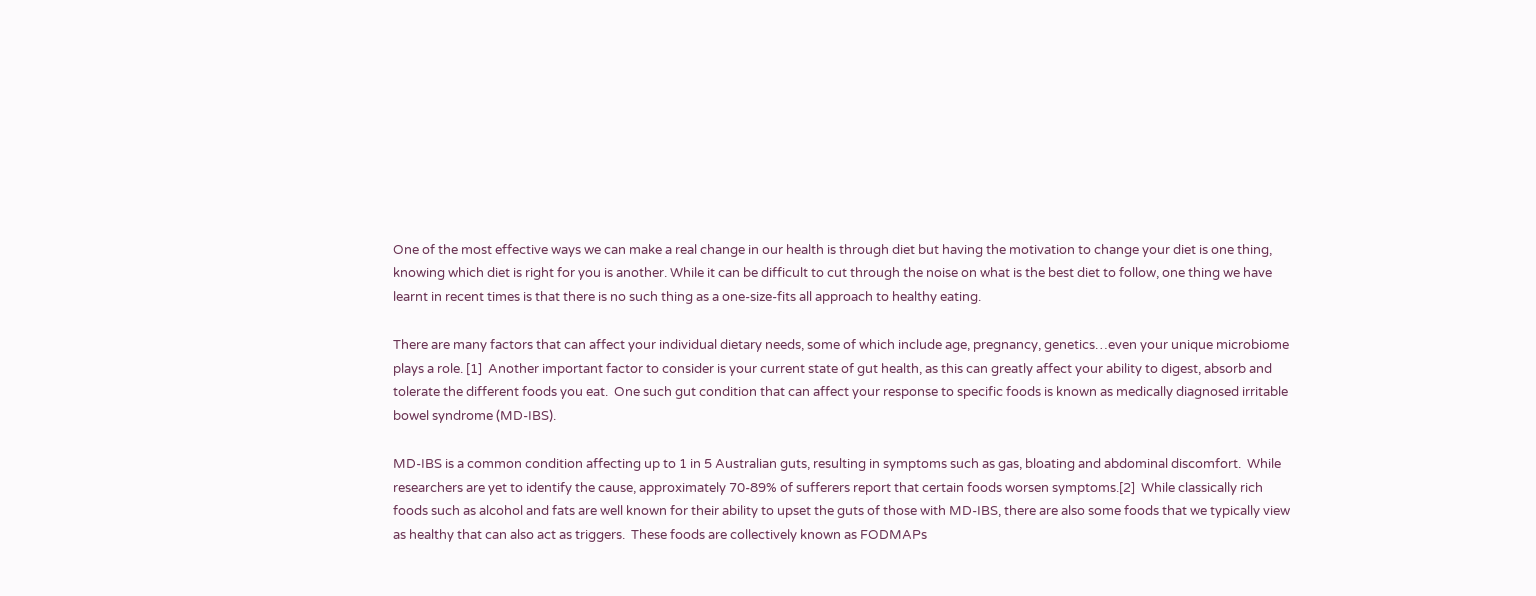One of the most effective ways we can make a real change in our health is through diet but having the motivation to change your diet is one thing, knowing which diet is right for you is another. While it can be difficult to cut through the noise on what is the best diet to follow, one thing we have learnt in recent times is that there is no such thing as a one-size-fits all approach to healthy eating.

There are many factors that can affect your individual dietary needs, some of which include age, pregnancy, genetics…even your unique microbiome plays a role. [1]  Another important factor to consider is your current state of gut health, as this can greatly affect your ability to digest, absorb and tolerate the different foods you eat.  One such gut condition that can affect your response to specific foods is known as medically diagnosed irritable bowel syndrome (MD-IBS).

MD-IBS is a common condition affecting up to 1 in 5 Australian guts, resulting in symptoms such as gas, bloating and abdominal discomfort.  While researchers are yet to identify the cause, approximately 70-89% of sufferers report that certain foods worsen symptoms.[2]  While classically rich foods such as alcohol and fats are well known for their ability to upset the guts of those with MD-IBS, there are also some foods that we typically view as healthy that can also act as triggers.  These foods are collectively known as FODMAPs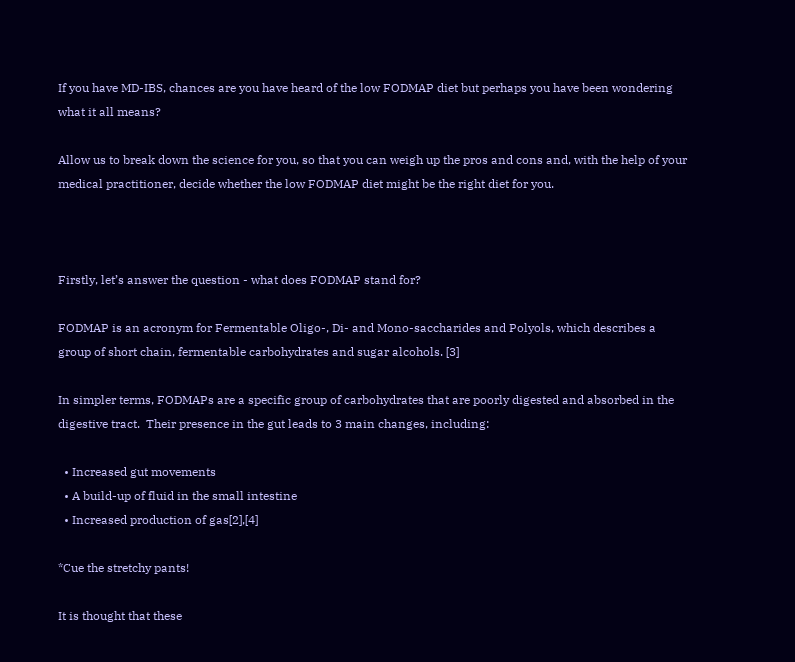If you have MD-IBS, chances are you have heard of the low FODMAP diet but perhaps you have been wondering what it all means?

Allow us to break down the science for you, so that you can weigh up the pros and cons and, with the help of your medical practitioner, decide whether the low FODMAP diet might be the right diet for you.



Firstly, let’s answer the question - what does FODMAP stand for?

FODMAP is an acronym for Fermentable Oligo-, Di- and Mono-saccharides and Polyols, which describes a group of short chain, fermentable carbohydrates and sugar alcohols. [3]

In simpler terms, FODMAPs are a specific group of carbohydrates that are poorly digested and absorbed in the digestive tract.  Their presence in the gut leads to 3 main changes, including:

  • Increased gut movements
  • A build-up of fluid in the small intestine
  • Increased production of gas[2],[4]

*Cue the stretchy pants!

It is thought that these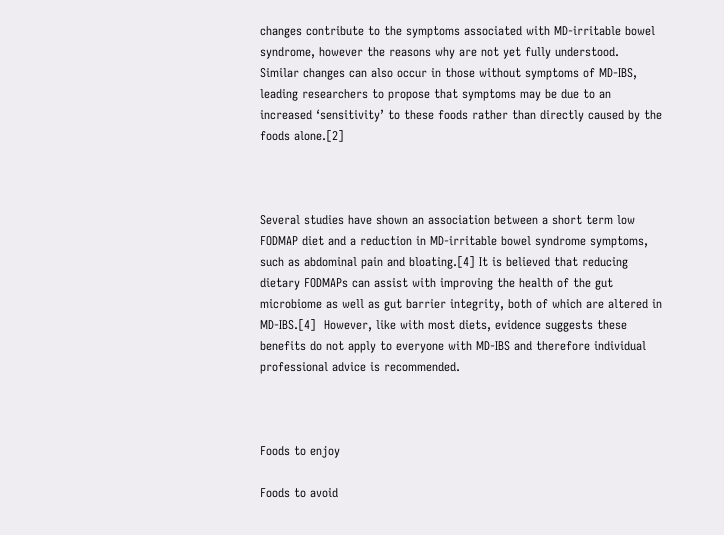changes contribute to the symptoms associated with MD-irritable bowel syndrome, however the reasons why are not yet fully understood.  Similar changes can also occur in those without symptoms of MD-IBS, leading researchers to propose that symptoms may be due to an increased ‘sensitivity’ to these foods rather than directly caused by the foods alone.[2]



Several studies have shown an association between a short term low FODMAP diet and a reduction in MD-irritable bowel syndrome symptoms, such as abdominal pain and bloating.[4] It is believed that reducing dietary FODMAPs can assist with improving the health of the gut microbiome as well as gut barrier integrity, both of which are altered in MD-IBS.[4]  However, like with most diets, evidence suggests these benefits do not apply to everyone with MD-IBS and therefore individual professional advice is recommended.



Foods to enjoy

Foods to avoid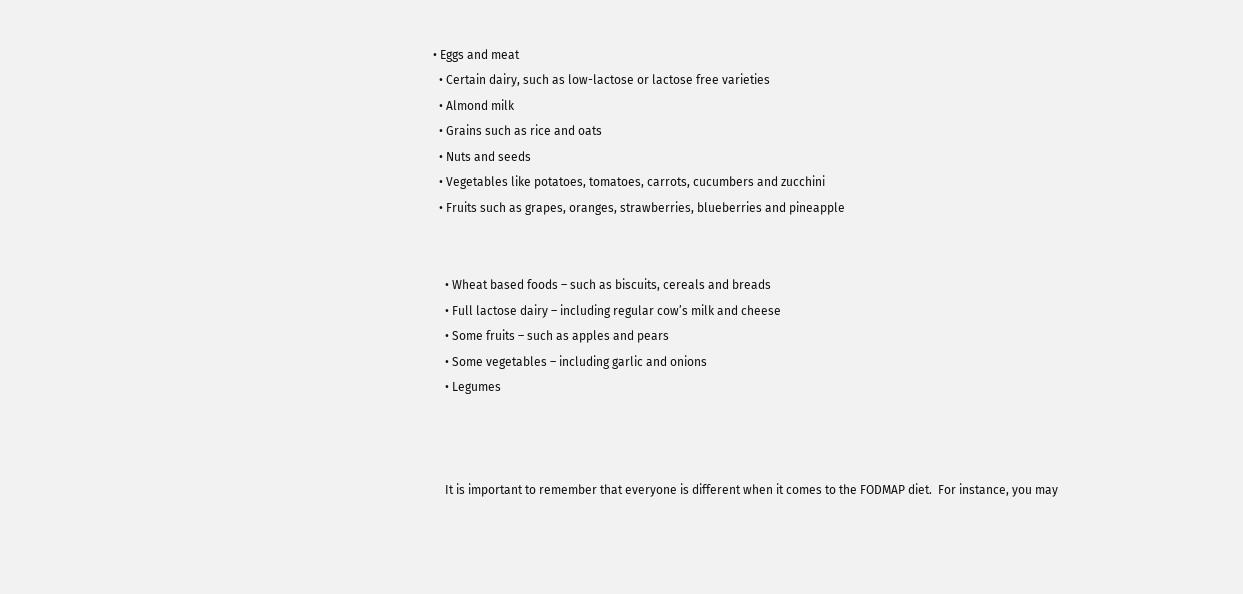• Eggs and meat
  • Certain dairy, such as low-lactose or lactose free varieties
  • Almond milk
  • Grains such as rice and oats
  • Nuts and seeds
  • Vegetables like potatoes, tomatoes, carrots, cucumbers and zucchini
  • Fruits such as grapes, oranges, strawberries, blueberries and pineapple


    • Wheat based foods – such as biscuits, cereals and breads
    • Full lactose dairy – including regular cow’s milk and cheese
    • Some fruits – such as apples and pears
    • Some vegetables – including garlic and onions
    • Legumes



    It is important to remember that everyone is different when it comes to the FODMAP diet.  For instance, you may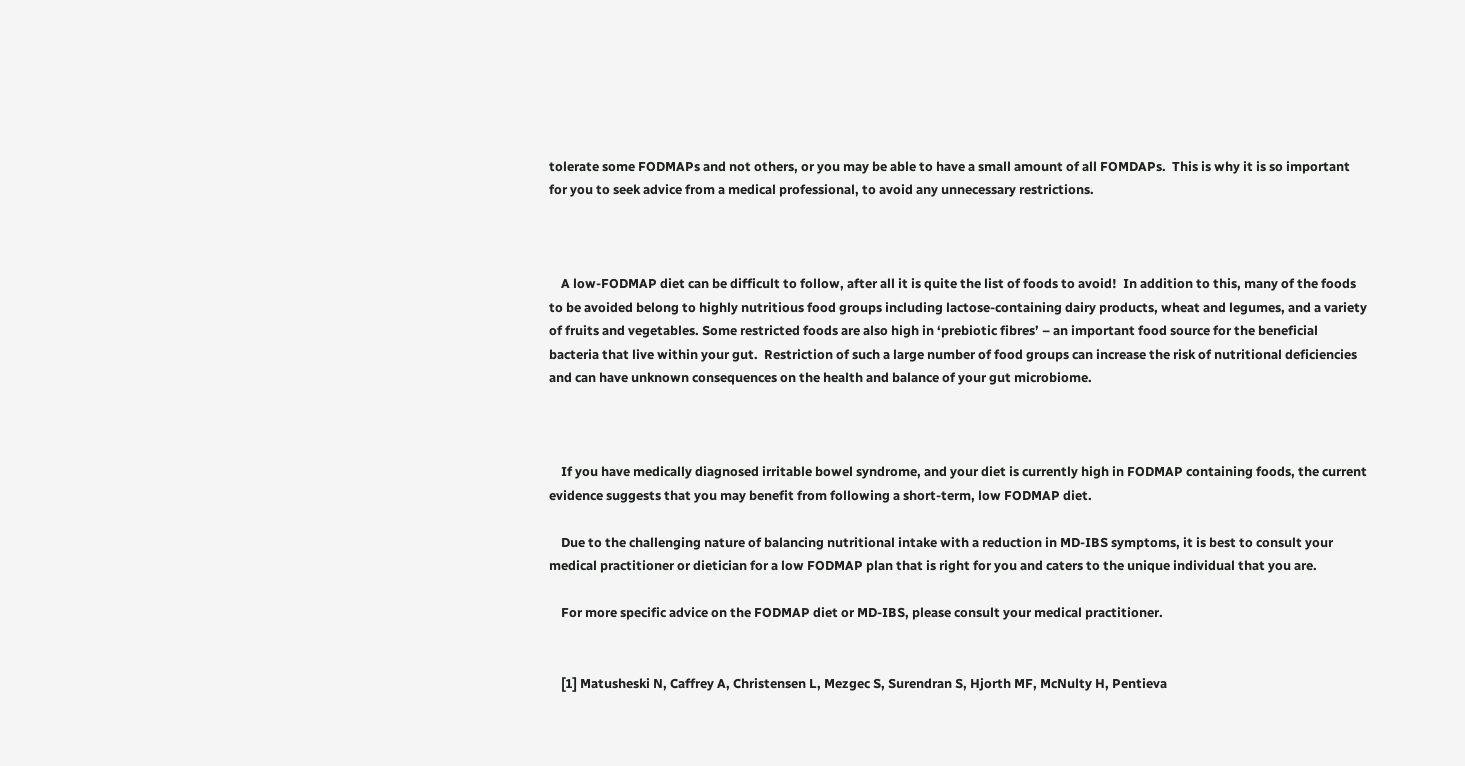tolerate some FODMAPs and not others, or you may be able to have a small amount of all FOMDAPs.  This is why it is so important for you to seek advice from a medical professional, to avoid any unnecessary restrictions.



    A low-FODMAP diet can be difficult to follow, after all it is quite the list of foods to avoid!  In addition to this, many of the foods to be avoided belong to highly nutritious food groups including lactose-containing dairy products, wheat and legumes, and a variety of fruits and vegetables. Some restricted foods are also high in ‘prebiotic fibres’ – an important food source for the beneficial bacteria that live within your gut.  Restriction of such a large number of food groups can increase the risk of nutritional deficiencies and can have unknown consequences on the health and balance of your gut microbiome.



    If you have medically diagnosed irritable bowel syndrome, and your diet is currently high in FODMAP containing foods, the current evidence suggests that you may benefit from following a short-term, low FODMAP diet.

    Due to the challenging nature of balancing nutritional intake with a reduction in MD-IBS symptoms, it is best to consult your medical practitioner or dietician for a low FODMAP plan that is right for you and caters to the unique individual that you are.

    For more specific advice on the FODMAP diet or MD-IBS, please consult your medical practitioner.


    [1] Matusheski N, Caffrey A, Christensen L, Mezgec S, Surendran S, Hjorth MF, McNulty H, Pentieva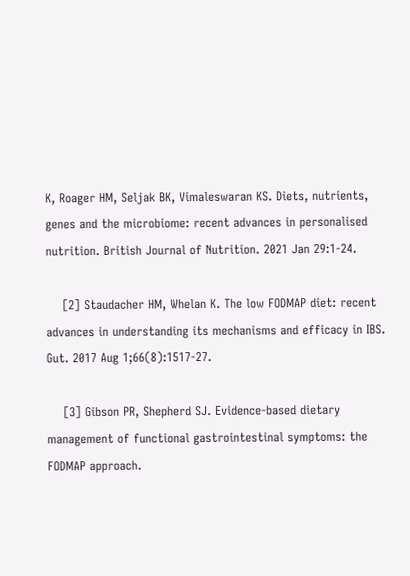K, Roager HM, Seljak BK, Vimaleswaran KS. Diets, nutrients, genes and the microbiome: recent advances in personalised nutrition. British Journal of Nutrition. 2021 Jan 29:1-24.

    [2] Staudacher HM, Whelan K. The low FODMAP diet: recent advances in understanding its mechanisms and efficacy in IBS. Gut. 2017 Aug 1;66(8):1517-27.

    [3] Gibson PR, Shepherd SJ. Evidence‐based dietary management of functional gastrointestinal symptoms: the FODMAP approach.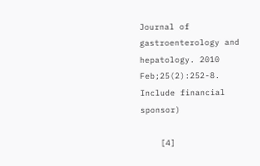Journal of gastroenterology and hepatology. 2010 Feb;25(2):252-8. Include financial sponsor)

    [4]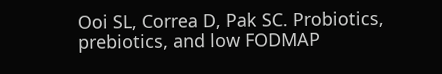Ooi SL, Correa D, Pak SC. Probiotics, prebiotics, and low FODMAP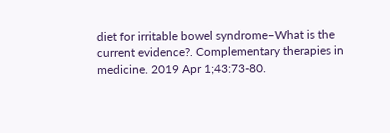diet for irritable bowel syndrome–What is the current evidence?. Complementary therapies in medicine. 2019 Apr 1;43:73-80.